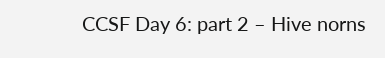CCSF Day 6: part 2 – Hive norns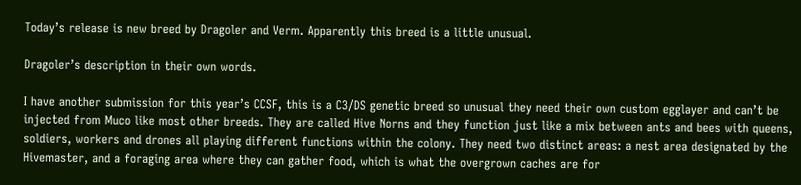Today’s release is new breed by Dragoler and Verm. Apparently this breed is a little unusual.

Dragoler’s description in their own words.

I have another submission for this year’s CCSF, this is a C3/DS genetic breed so unusual they need their own custom egglayer and can’t be injected from Muco like most other breeds. They are called Hive Norns and they function just like a mix between ants and bees with queens, soldiers, workers and drones all playing different functions within the colony. They need two distinct areas: a nest area designated by the Hivemaster, and a foraging area where they can gather food, which is what the overgrown caches are for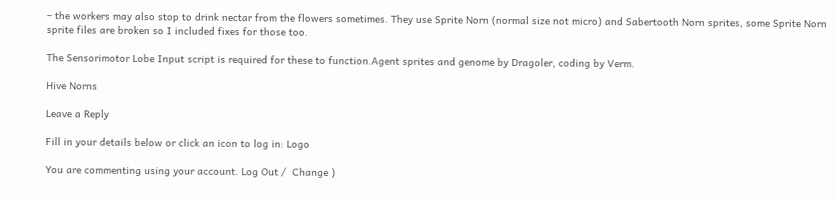– the workers may also stop to drink nectar from the flowers sometimes. They use Sprite Norn (normal size not micro) and Sabertooth Norn sprites, some Sprite Norn sprite files are broken so I included fixes for those too.

The Sensorimotor Lobe Input script is required for these to function.Agent sprites and genome by Dragoler, coding by Verm.

Hive Norns

Leave a Reply

Fill in your details below or click an icon to log in: Logo

You are commenting using your account. Log Out /  Change )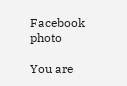Facebook photo

You are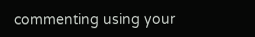commenting using your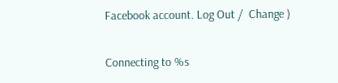Facebook account. Log Out /  Change )

Connecting to %s